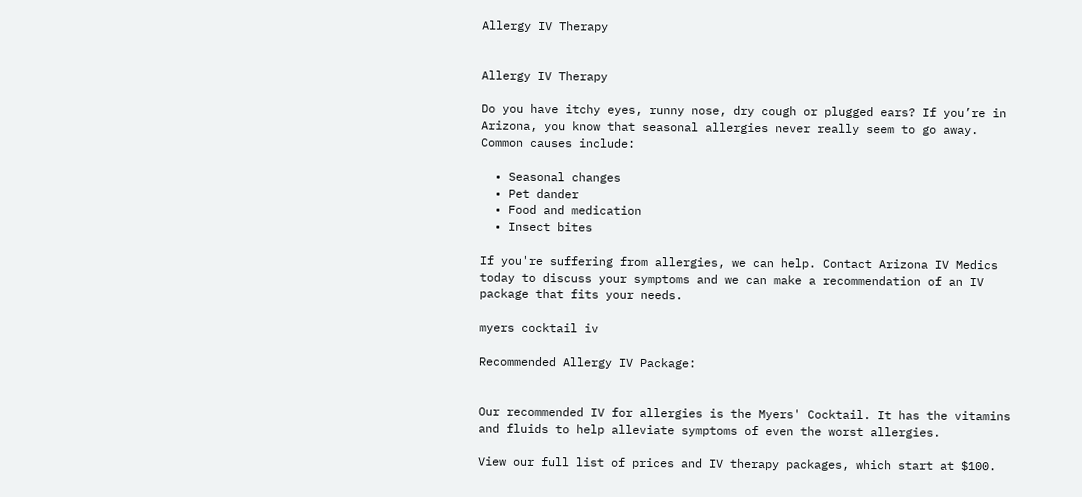Allergy IV Therapy


Allergy IV Therapy

Do you have itchy eyes, runny nose, dry cough or plugged ears? If you’re in Arizona, you know that seasonal allergies never really seem to go away. Common causes include:

  • Seasonal changes
  • Pet dander
  • Food and medication
  • Insect bites

If you're suffering from allergies, we can help. Contact Arizona IV Medics today to discuss your symptoms and we can make a recommendation of an IV package that fits your needs.

myers cocktail iv

Recommended Allergy IV Package:


Our recommended IV for allergies is the Myers' Cocktail. It has the vitamins and fluids to help alleviate symptoms of even the worst allergies.

View our full list of prices and IV therapy packages, which start at $100.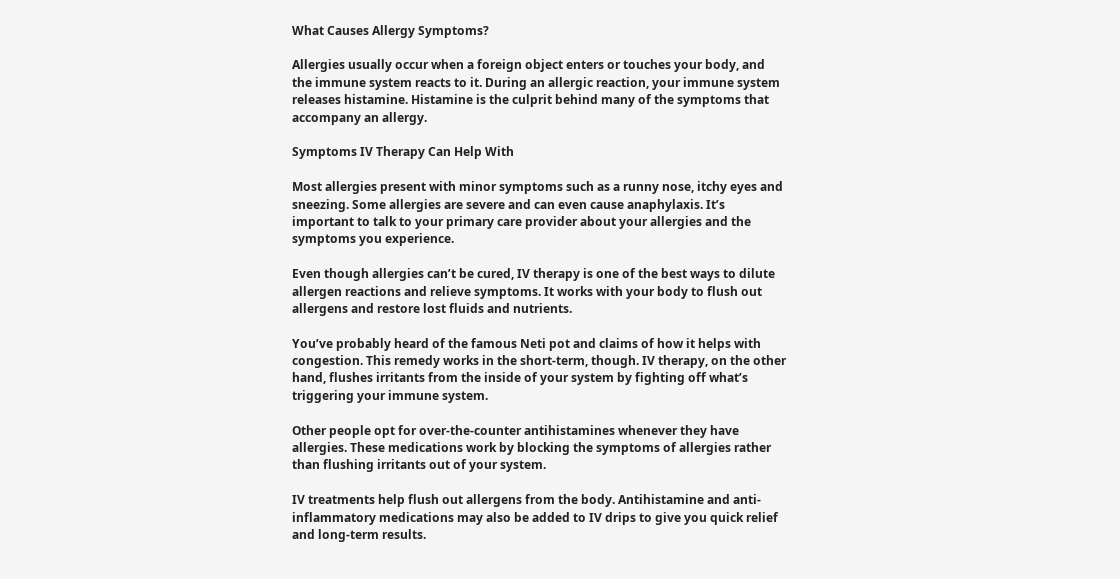What Causes Allergy Symptoms?

Allergies usually occur when a foreign object enters or touches your body, and the immune system reacts to it. During an allergic reaction, your immune system releases histamine. Histamine is the culprit behind many of the symptoms that accompany an allergy.

Symptoms IV Therapy Can Help With

Most allergies present with minor symptoms such as a runny nose, itchy eyes and sneezing. Some allergies are severe and can even cause anaphylaxis. It’s important to talk to your primary care provider about your allergies and the symptoms you experience.

Even though allergies can’t be cured, IV therapy is one of the best ways to dilute allergen reactions and relieve symptoms. It works with your body to flush out allergens and restore lost fluids and nutrients.

You’ve probably heard of the famous Neti pot and claims of how it helps with congestion. This remedy works in the short-term, though. IV therapy, on the other hand, flushes irritants from the inside of your system by fighting off what’s triggering your immune system.

Other people opt for over-the-counter antihistamines whenever they have allergies. These medications work by blocking the symptoms of allergies rather than flushing irritants out of your system.

IV treatments help flush out allergens from the body. Antihistamine and anti-inflammatory medications may also be added to IV drips to give you quick relief and long-term results.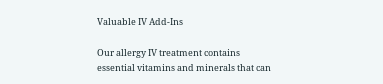Valuable IV Add-Ins

Our allergy IV treatment contains essential vitamins and minerals that can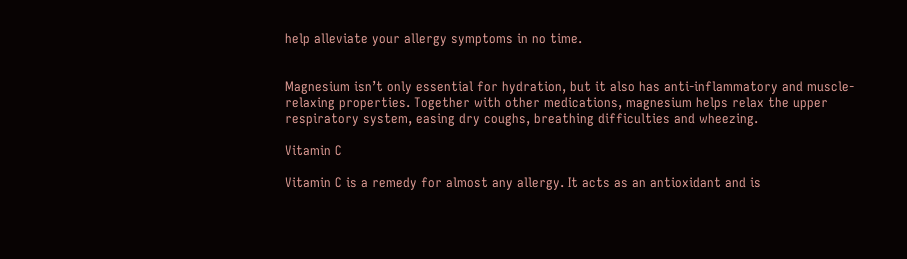help alleviate your allergy symptoms in no time.


Magnesium isn’t only essential for hydration, but it also has anti-inflammatory and muscle-relaxing properties. Together with other medications, magnesium helps relax the upper respiratory system, easing dry coughs, breathing difficulties and wheezing.

Vitamin C

Vitamin C is a remedy for almost any allergy. It acts as an antioxidant and is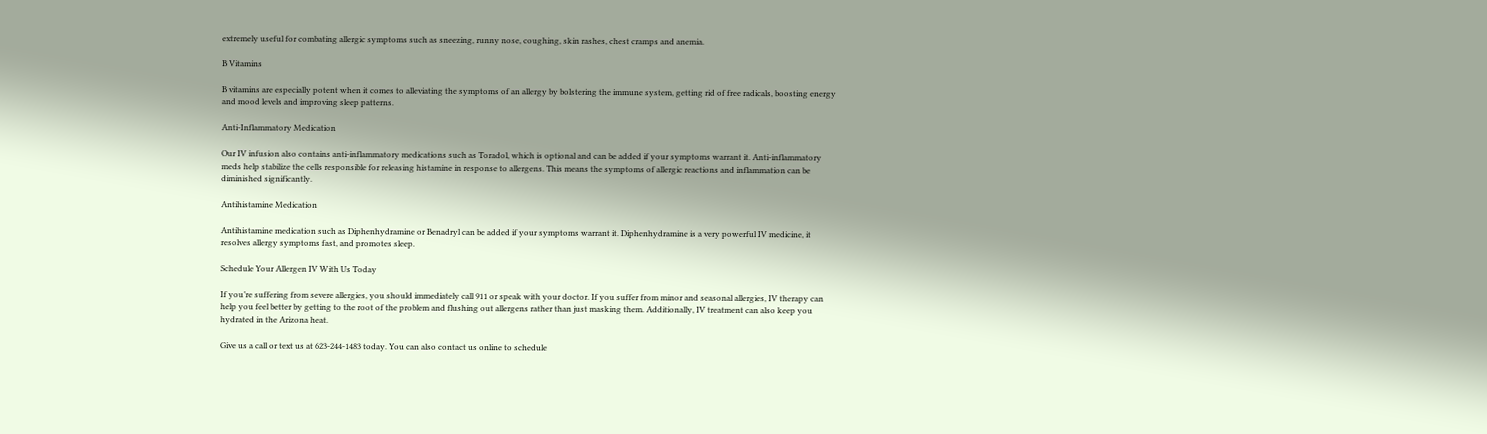extremely useful for combating allergic symptoms such as sneezing, runny nose, coughing, skin rashes, chest cramps and anemia.

B Vitamins

B vitamins are especially potent when it comes to alleviating the symptoms of an allergy by bolstering the immune system, getting rid of free radicals, boosting energy and mood levels and improving sleep patterns.

Anti-Inflammatory Medication

Our IV infusion also contains anti-inflammatory medications such as Toradol, which is optional and can be added if your symptoms warrant it. Anti-inflammatory meds help stabilize the cells responsible for releasing histamine in response to allergens. This means the symptoms of allergic reactions and inflammation can be diminished significantly.

Antihistamine Medication

Antihistamine medication such as Diphenhydramine or Benadryl can be added if your symptoms warrant it. Diphenhydramine is a very powerful IV medicine, it resolves allergy symptoms fast, and promotes sleep.

Schedule Your Allergen IV With Us Today

If you’re suffering from severe allergies, you should immediately call 911 or speak with your doctor. If you suffer from minor and seasonal allergies, IV therapy can help you feel better by getting to the root of the problem and flushing out allergens rather than just masking them. Additionally, IV treatment can also keep you hydrated in the Arizona heat.

Give us a call or text us at 623-244-1483 today. You can also contact us online to schedule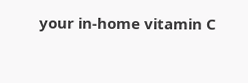your in-home vitamin C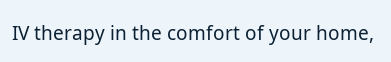IV therapy in the comfort of your home,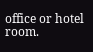office or hotel room.